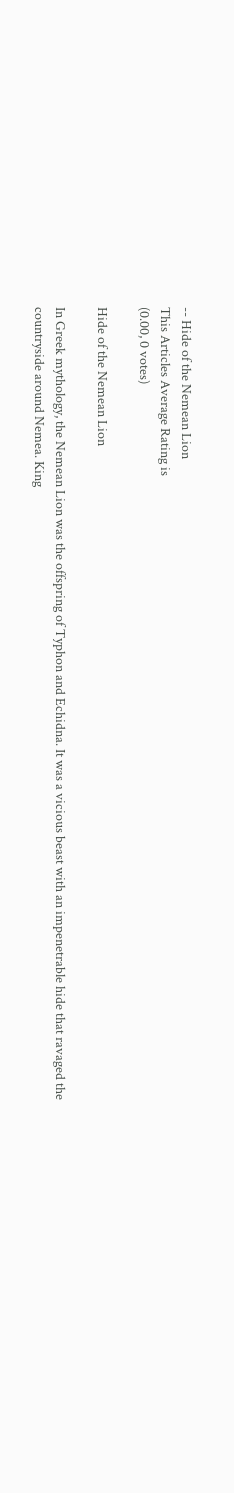-- Hide of the Nemean Lion
This Articles Average Rating is
(0.00, 0 votes)

Hide of the Nemean Lion

In Greek mythology, the Nemean Lion was the offspring of Typhon and Echidna. It was a vicious beast with an impenetrable hide that ravaged the countryside around Nemea. King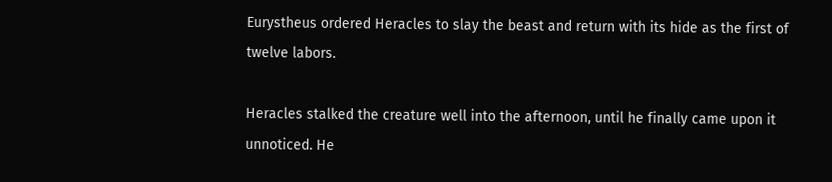Eurystheus ordered Heracles to slay the beast and return with its hide as the first of twelve labors.

Heracles stalked the creature well into the afternoon, until he finally came upon it unnoticed. He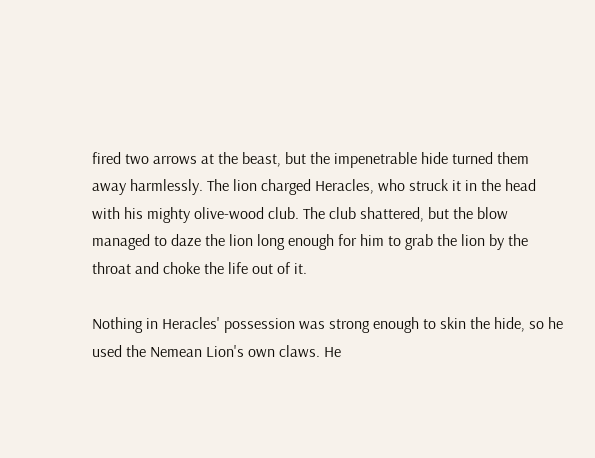fired two arrows at the beast, but the impenetrable hide turned them away harmlessly. The lion charged Heracles, who struck it in the head with his mighty olive-wood club. The club shattered, but the blow managed to daze the lion long enough for him to grab the lion by the throat and choke the life out of it.

Nothing in Heracles' possession was strong enough to skin the hide, so he used the Nemean Lion's own claws. He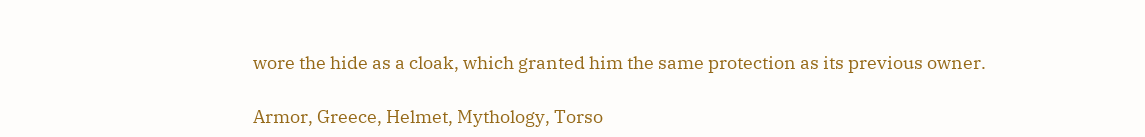wore the hide as a cloak, which granted him the same protection as its previous owner.

Armor, Greece, Helmet, Mythology, Torso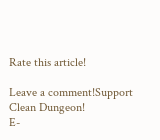Rate this article!

Leave a comment!Support Clean Dungeon!
E-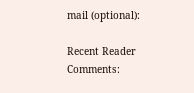mail (optional):

Recent Reader Comments: